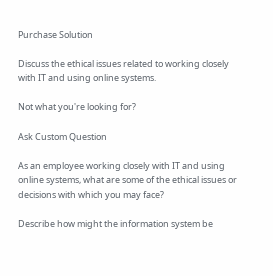Purchase Solution

Discuss the ethical issues related to working closely with IT and using online systems.

Not what you're looking for?

Ask Custom Question

As an employee working closely with IT and using online systems, what are some of the ethical issues or decisions with which you may face?

Describe how might the information system be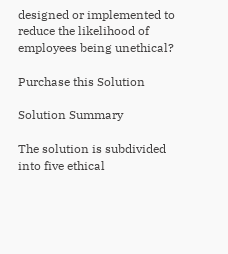designed or implemented to reduce the likelihood of employees being unethical?

Purchase this Solution

Solution Summary

The solution is subdivided into five ethical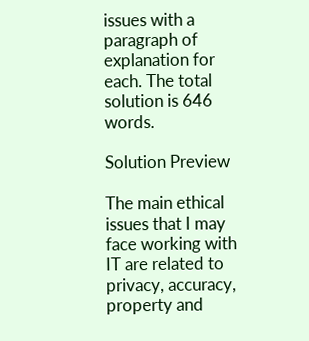issues with a paragraph of explanation for each. The total solution is 646 words.

Solution Preview

The main ethical issues that I may face working with IT are related to privacy, accuracy, property and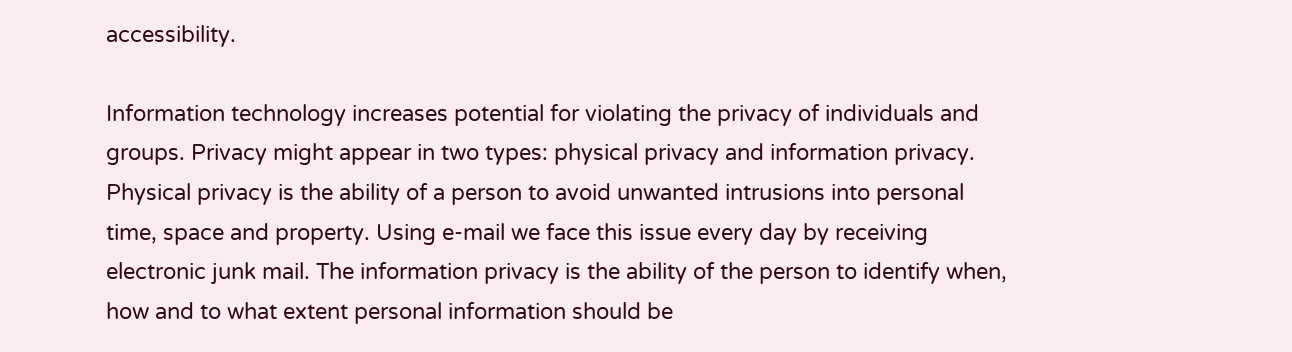accessibility.

Information technology increases potential for violating the privacy of individuals and groups. Privacy might appear in two types: physical privacy and information privacy. Physical privacy is the ability of a person to avoid unwanted intrusions into personal time, space and property. Using e-mail we face this issue every day by receiving electronic junk mail. The information privacy is the ability of the person to identify when, how and to what extent personal information should be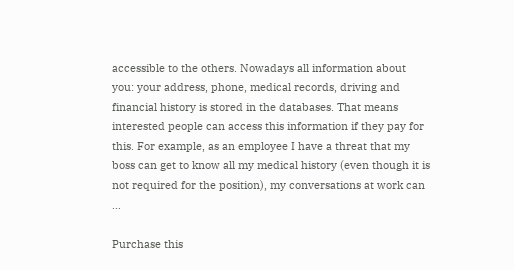accessible to the others. Nowadays all information about you: your address, phone, medical records, driving and financial history is stored in the databases. That means interested people can access this information if they pay for this. For example, as an employee I have a threat that my boss can get to know all my medical history (even though it is not required for the position), my conversations at work can ...

Purchase this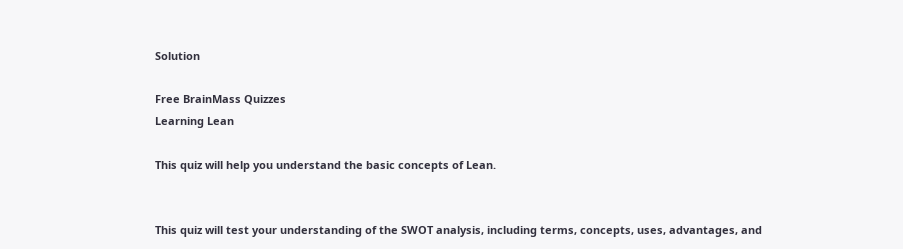Solution

Free BrainMass Quizzes
Learning Lean

This quiz will help you understand the basic concepts of Lean.


This quiz will test your understanding of the SWOT analysis, including terms, concepts, uses, advantages, and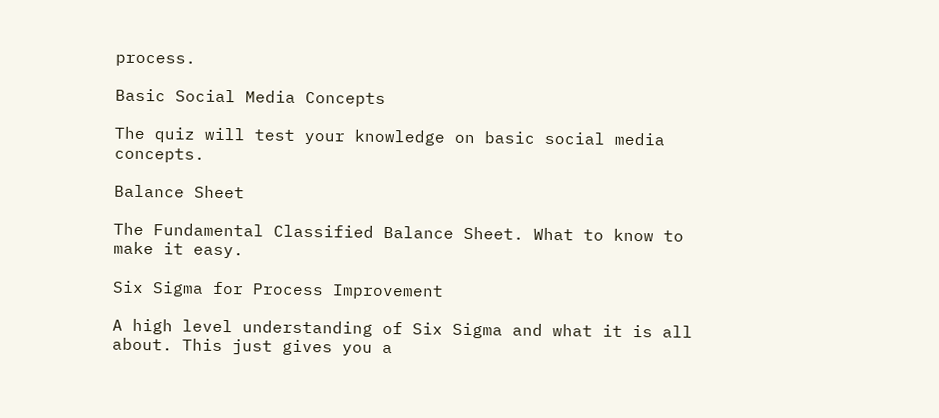process.

Basic Social Media Concepts

The quiz will test your knowledge on basic social media concepts.

Balance Sheet

The Fundamental Classified Balance Sheet. What to know to make it easy.

Six Sigma for Process Improvement

A high level understanding of Six Sigma and what it is all about. This just gives you a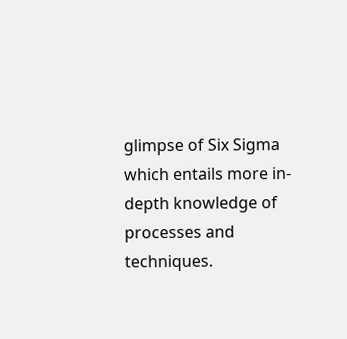glimpse of Six Sigma which entails more in-depth knowledge of processes and techniques.